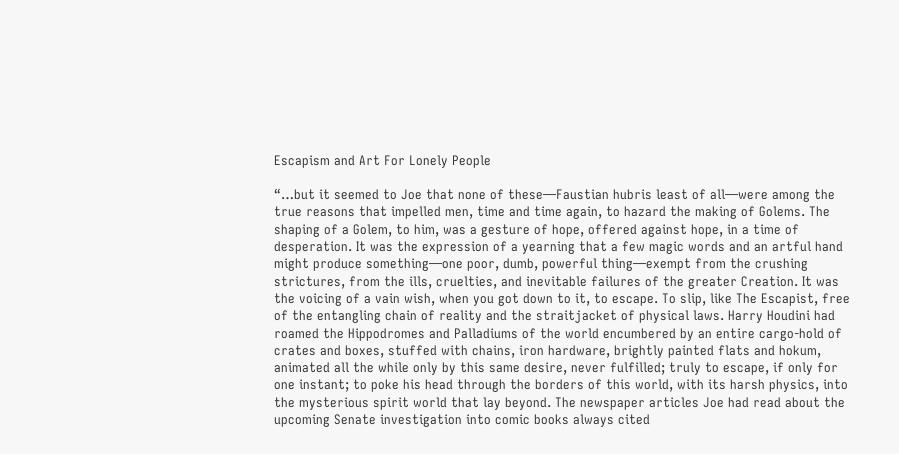Escapism and Art For Lonely People

“…but it seemed to Joe that none of these—Faustian hubris least of all—were among the true reasons that impelled men, time and time again, to hazard the making of Golems. The shaping of a Golem, to him, was a gesture of hope, offered against hope, in a time of desperation. It was the expression of a yearning that a few magic words and an artful hand might produce something—one poor, dumb, powerful thing—exempt from the crushing strictures, from the ills, cruelties, and inevitable failures of the greater Creation. It was the voicing of a vain wish, when you got down to it, to escape. To slip, like The Escapist, free of the entangling chain of reality and the straitjacket of physical laws. Harry Houdini had roamed the Hippodromes and Palladiums of the world encumbered by an entire cargo-hold of crates and boxes, stuffed with chains, iron hardware, brightly painted flats and hokum, animated all the while only by this same desire, never fulfilled; truly to escape, if only for one instant; to poke his head through the borders of this world, with its harsh physics, into the mysterious spirit world that lay beyond. The newspaper articles Joe had read about the upcoming Senate investigation into comic books always cited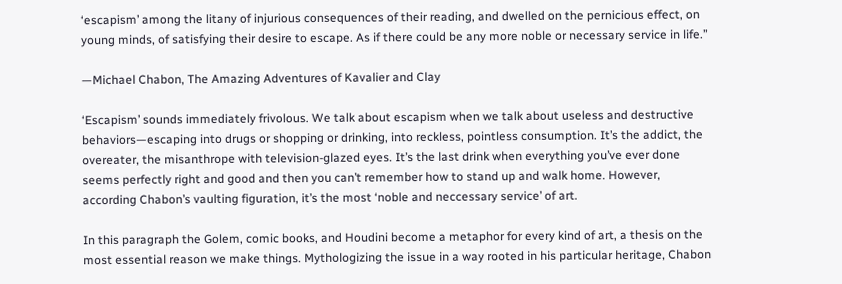‘escapism’ among the litany of injurious consequences of their reading, and dwelled on the pernicious effect, on young minds, of satisfying their desire to escape. As if there could be any more noble or necessary service in life.”

—Michael Chabon, The Amazing Adventures of Kavalier and Clay

‘Escapism’ sounds immediately frivolous. We talk about escapism when we talk about useless and destructive behaviors—escaping into drugs or shopping or drinking, into reckless, pointless consumption. It’s the addict, the overeater, the misanthrope with television-glazed eyes. It’s the last drink when everything you’ve ever done seems perfectly right and good and then you can’t remember how to stand up and walk home. However, according Chabon’s vaulting figuration, it’s the most ‘noble and neccessary service’ of art.

In this paragraph the Golem, comic books, and Houdini become a metaphor for every kind of art, a thesis on the most essential reason we make things. Mythologizing the issue in a way rooted in his particular heritage, Chabon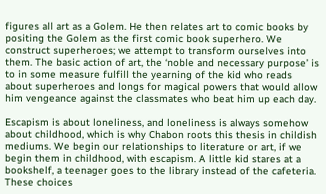figures all art as a Golem. He then relates art to comic books by positing the Golem as the first comic book superhero. We construct superheroes; we attempt to transform ourselves into them. The basic action of art, the ‘noble and necessary purpose’ is to in some measure fulfill the yearning of the kid who reads about superheroes and longs for magical powers that would allow him vengeance against the classmates who beat him up each day.

Escapism is about loneliness, and loneliness is always somehow about childhood, which is why Chabon roots this thesis in childish mediums. We begin our relationships to literature or art, if we begin them in childhood, with escapism. A little kid stares at a bookshelf, a teenager goes to the library instead of the cafeteria. These choices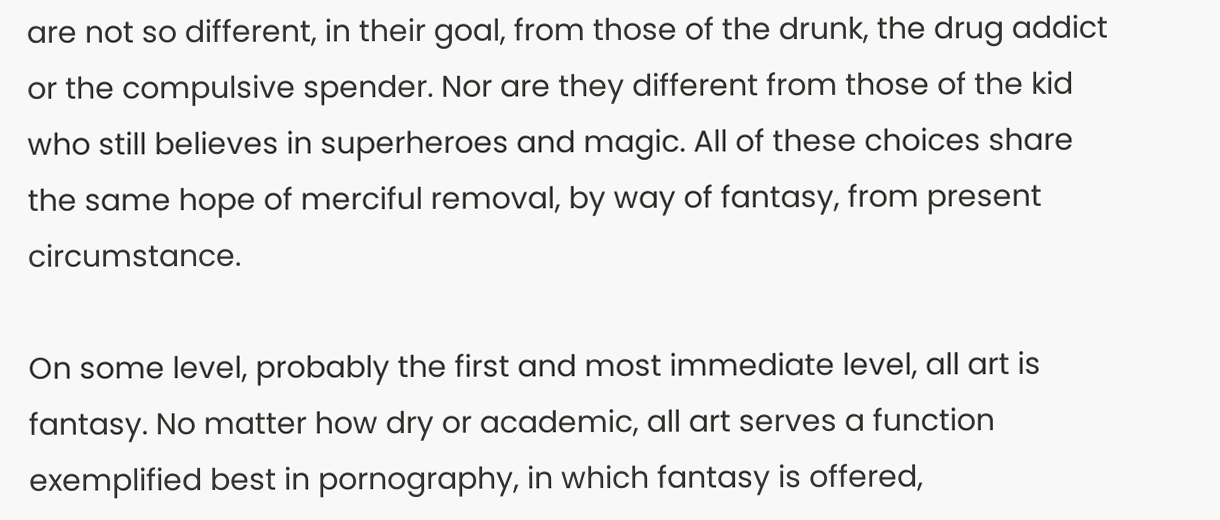are not so different, in their goal, from those of the drunk, the drug addict or the compulsive spender. Nor are they different from those of the kid who still believes in superheroes and magic. All of these choices share the same hope of merciful removal, by way of fantasy, from present circumstance.

On some level, probably the first and most immediate level, all art is fantasy. No matter how dry or academic, all art serves a function exemplified best in pornography, in which fantasy is offered,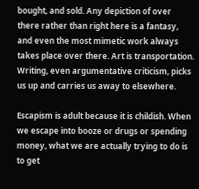bought, and sold. Any depiction of over there rather than right here is a fantasy, and even the most mimetic work always takes place over there. Art is transportation. Writing, even argumentative criticism, picks us up and carries us away to elsewhere.

Escapism is adult because it is childish. When we escape into booze or drugs or spending money, what we are actually trying to do is to get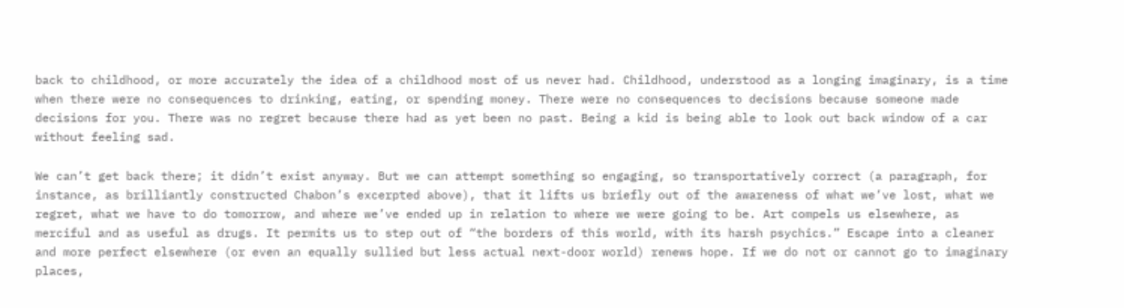back to childhood, or more accurately the idea of a childhood most of us never had. Childhood, understood as a longing imaginary, is a time when there were no consequences to drinking, eating, or spending money. There were no consequences to decisions because someone made decisions for you. There was no regret because there had as yet been no past. Being a kid is being able to look out back window of a car without feeling sad.

We can’t get back there; it didn’t exist anyway. But we can attempt something so engaging, so transportatively correct (a paragraph, for instance, as brilliantly constructed Chabon’s excerpted above), that it lifts us briefly out of the awareness of what we’ve lost, what we regret, what we have to do tomorrow, and where we’ve ended up in relation to where we were going to be. Art compels us elsewhere, as merciful and as useful as drugs. It permits us to step out of “the borders of this world, with its harsh psychics.” Escape into a cleaner and more perfect elsewhere (or even an equally sullied but less actual next-door world) renews hope. If we do not or cannot go to imaginary places,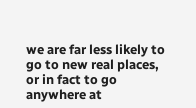we are far less likely to go to new real places, or in fact to go anywhere at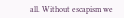all. Without escapism we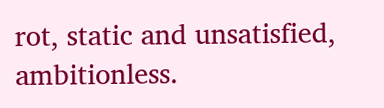rot, static and unsatisfied, ambitionless.